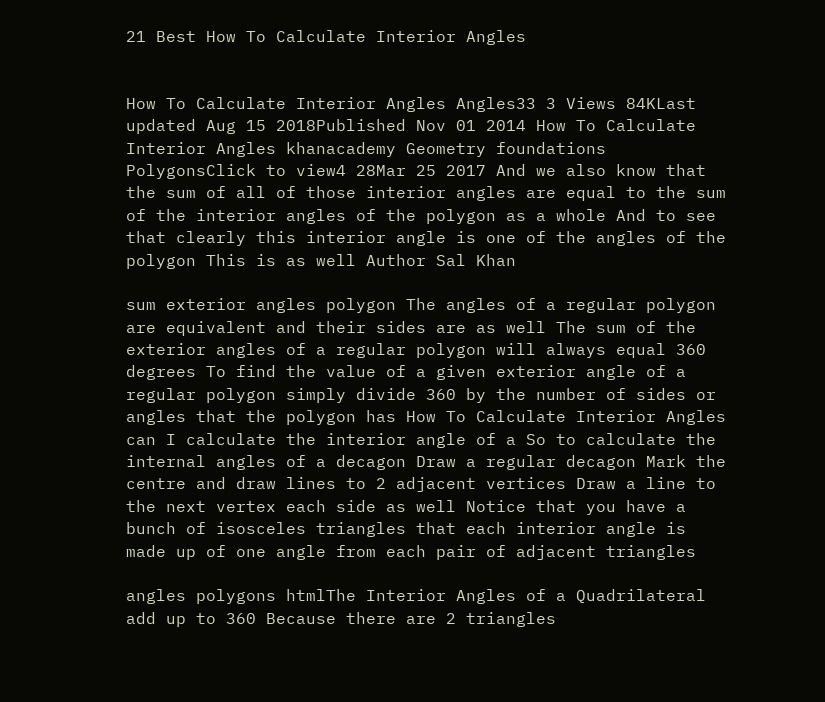21 Best How To Calculate Interior Angles


How To Calculate Interior Angles Angles33 3 Views 84KLast updated Aug 15 2018Published Nov 01 2014 How To Calculate Interior Angles khanacademy Geometry foundations PolygonsClick to view4 28Mar 25 2017 And we also know that the sum of all of those interior angles are equal to the sum of the interior angles of the polygon as a whole And to see that clearly this interior angle is one of the angles of the polygon This is as well Author Sal Khan

sum exterior angles polygon The angles of a regular polygon are equivalent and their sides are as well The sum of the exterior angles of a regular polygon will always equal 360 degrees To find the value of a given exterior angle of a regular polygon simply divide 360 by the number of sides or angles that the polygon has How To Calculate Interior Angles can I calculate the interior angle of a So to calculate the internal angles of a decagon Draw a regular decagon Mark the centre and draw lines to 2 adjacent vertices Draw a line to the next vertex each side as well Notice that you have a bunch of isosceles triangles that each interior angle is made up of one angle from each pair of adjacent triangles

angles polygons htmlThe Interior Angles of a Quadrilateral add up to 360 Because there are 2 triangles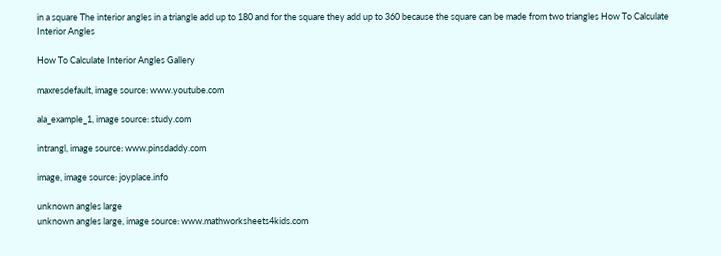in a square The interior angles in a triangle add up to 180 and for the square they add up to 360 because the square can be made from two triangles How To Calculate Interior Angles

How To Calculate Interior Angles Gallery

maxresdefault, image source: www.youtube.com

ala_example_1, image source: study.com

intrangl, image source: www.pinsdaddy.com

image, image source: joyplace.info

unknown angles large
unknown angles large, image source: www.mathworksheets4kids.com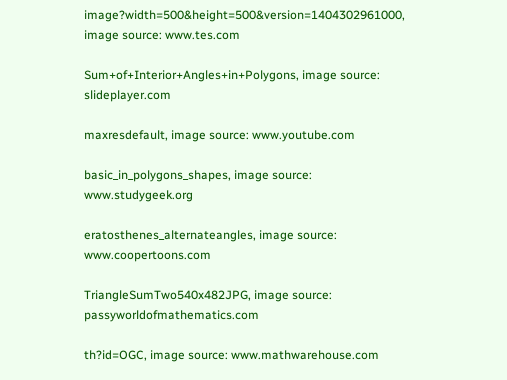image?width=500&height=500&version=1404302961000, image source: www.tes.com

Sum+of+Interior+Angles+in+Polygons, image source: slideplayer.com

maxresdefault, image source: www.youtube.com

basic_in_polygons_shapes, image source: www.studygeek.org

eratosthenes_alternateangles, image source: www.coopertoons.com

TriangleSumTwo540x482JPG, image source: passyworldofmathematics.com

th?id=OGC, image source: www.mathwarehouse.com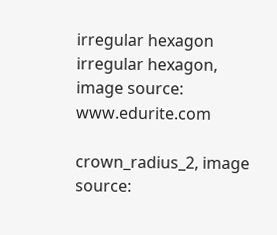irregular hexagon
irregular hexagon, image source: www.edurite.com

crown_radius_2, image source: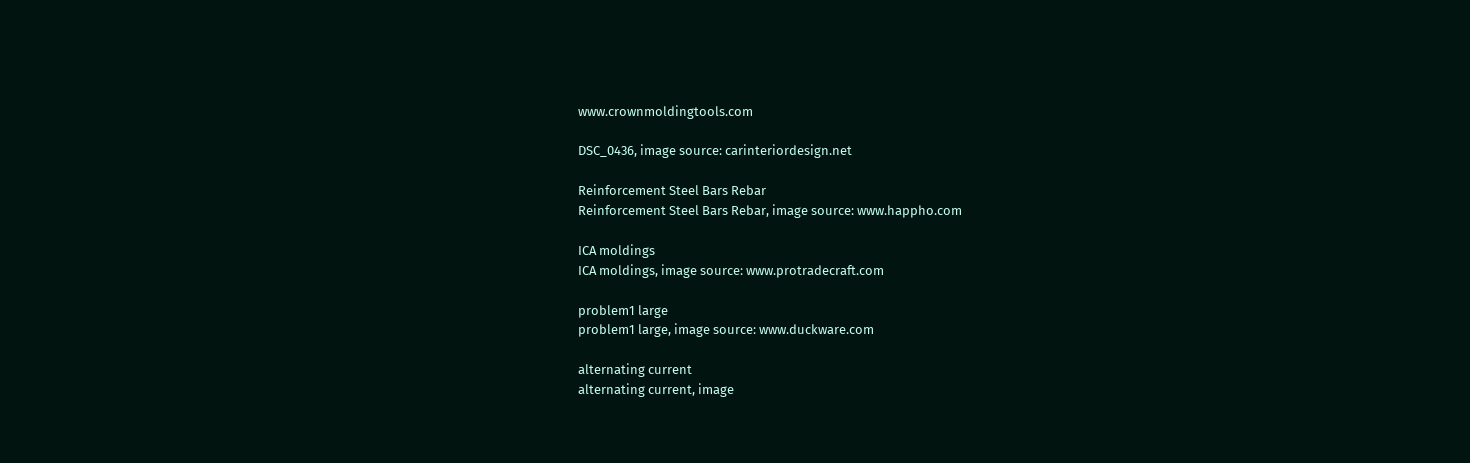www.crownmoldingtools.com

DSC_0436, image source: carinteriordesign.net

Reinforcement Steel Bars Rebar
Reinforcement Steel Bars Rebar, image source: www.happho.com

ICA moldings
ICA moldings, image source: www.protradecraft.com

problem1 large
problem1 large, image source: www.duckware.com

alternating current
alternating current, image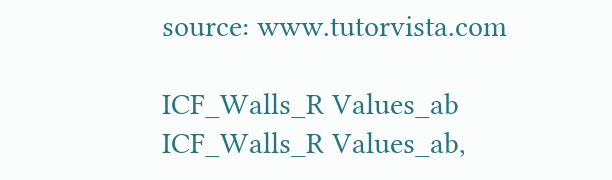source: www.tutorvista.com

ICF_Walls_R Values_ab
ICF_Walls_R Values_ab,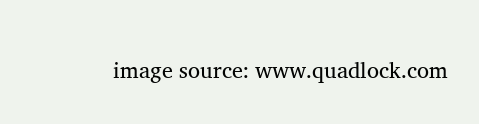image source: www.quadlock.com